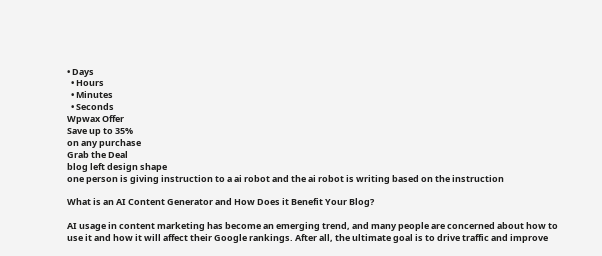• Days
  • Hours
  • Minutes
  • Seconds
Wpwax Offer
Save up to 35%
on any purchase
Grab the Deal
blog left design shape
one person is giving instruction to a ai robot and the ai robot is writing based on the instruction

What is an AI Content Generator and How Does it Benefit Your Blog?

AI usage in content marketing has become an emerging trend, and many people are concerned about how to use it and how it will affect their Google rankings. After all, the ultimate goal is to drive traffic and improve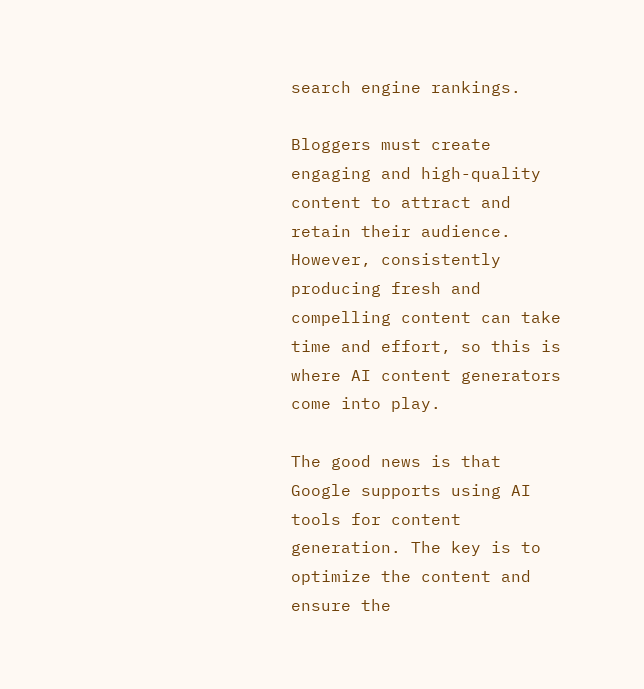search engine rankings.

Bloggers must create engaging and high-quality content to attract and retain their audience. However, consistently producing fresh and compelling content can take time and effort, so this is where AI content generators come into play.

The good news is that Google supports using AI tools for content generation. The key is to optimize the content and ensure the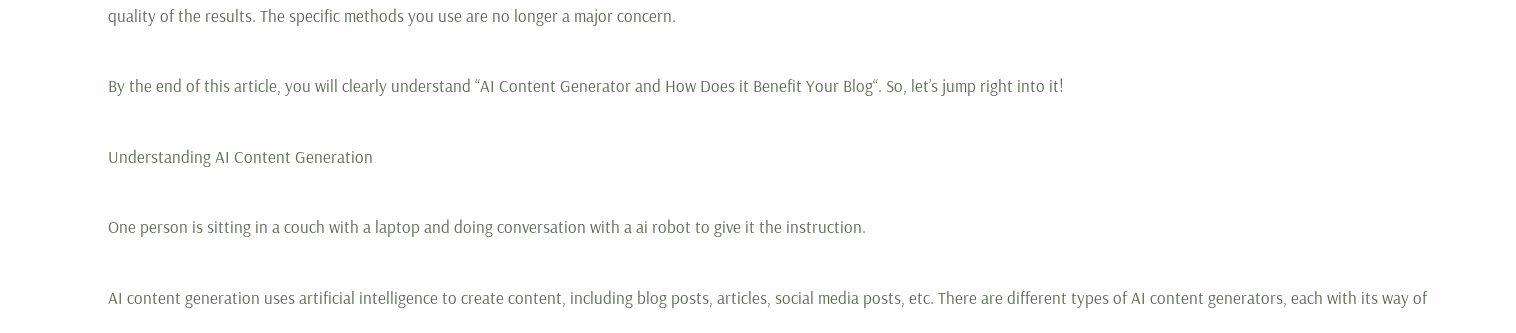quality of the results. The specific methods you use are no longer a major concern.

By the end of this article, you will clearly understand “AI Content Generator and How Does it Benefit Your Blog“. So, let’s jump right into it!

Understanding AI Content Generation

One person is sitting in a couch with a laptop and doing conversation with a ai robot to give it the instruction.

AI content generation uses artificial intelligence to create content, including blog posts, articles, social media posts, etc. There are different types of AI content generators, each with its way of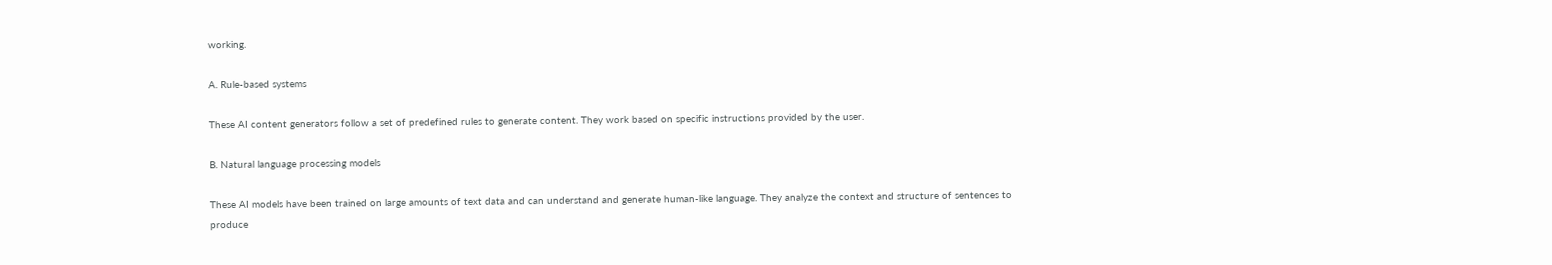working.

A. Rule-based systems

These AI content generators follow a set of predefined rules to generate content. They work based on specific instructions provided by the user.

B. Natural language processing models

These AI models have been trained on large amounts of text data and can understand and generate human-like language. They analyze the context and structure of sentences to produce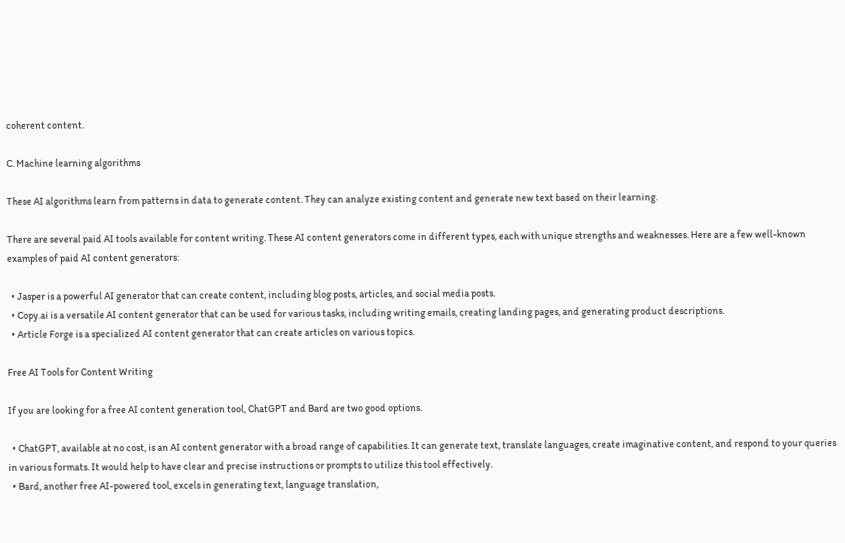coherent content.

C. Machine learning algorithms

These AI algorithms learn from patterns in data to generate content. They can analyze existing content and generate new text based on their learning.

There are several paid AI tools available for content writing. These AI content generators come in different types, each with unique strengths and weaknesses. Here are a few well-known examples of paid AI content generators:

  • Jasper is a powerful AI generator that can create content, including blog posts, articles, and social media posts.
  • Copy.ai is a versatile AI content generator that can be used for various tasks, including writing emails, creating landing pages, and generating product descriptions.
  • Article Forge is a specialized AI content generator that can create articles on various topics.

Free AI Tools for Content Writing

If you are looking for a free AI content generation tool, ChatGPT and Bard are two good options.

  • ChatGPT, available at no cost, is an AI content generator with a broad range of capabilities. It can generate text, translate languages, create imaginative content, and respond to your queries in various formats. It would help to have clear and precise instructions or prompts to utilize this tool effectively.
  • Bard, another free AI-powered tool, excels in generating text, language translation,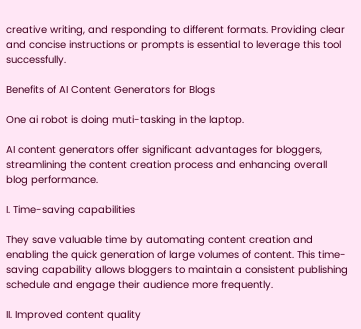creative writing, and responding to different formats. Providing clear and concise instructions or prompts is essential to leverage this tool successfully.

Benefits of AI Content Generators for Blogs

One ai robot is doing muti-tasking in the laptop.

AI content generators offer significant advantages for bloggers, streamlining the content creation process and enhancing overall blog performance.

I. Time-saving capabilities

They save valuable time by automating content creation and enabling the quick generation of large volumes of content. This time-saving capability allows bloggers to maintain a consistent publishing schedule and engage their audience more frequently.

II. Improved content quality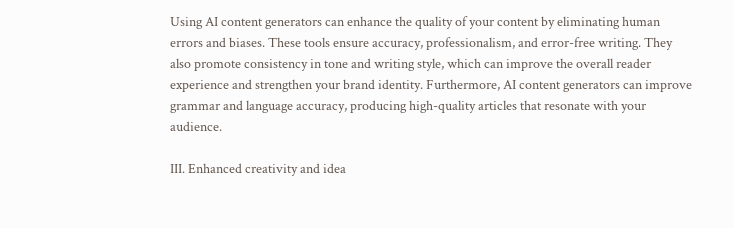Using AI content generators can enhance the quality of your content by eliminating human errors and biases. These tools ensure accuracy, professionalism, and error-free writing. They also promote consistency in tone and writing style, which can improve the overall reader experience and strengthen your brand identity. Furthermore, AI content generators can improve grammar and language accuracy, producing high-quality articles that resonate with your audience.

III. Enhanced creativity and idea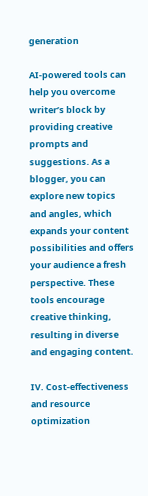generation

AI-powered tools can help you overcome writer’s block by providing creative prompts and suggestions. As a blogger, you can explore new topics and angles, which expands your content possibilities and offers your audience a fresh perspective. These tools encourage creative thinking, resulting in diverse and engaging content.

IV. Cost-effectiveness and resource optimization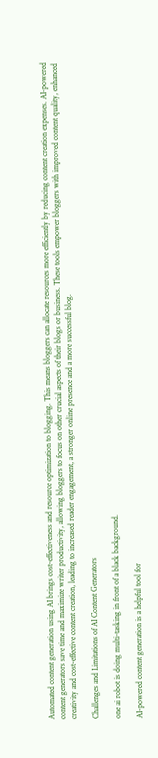Automated content generation using AI brings cost-effectiveness and resource optimization to blogging. This means bloggers can allocate resources more efficiently by reducing content creation expenses. AI-powered content generators save time and maximize writer productivity, allowing bloggers to focus on other crucial aspects of their blogs or business. These tools empower bloggers with improved content quality, enhanced creativity and cost-effective content creation, leading to increased reader engagement, a stronger online presence and a more successful blog.

Challenges and Limitations of AI Content Generators

one ai robot is doing multi-tasking in front of a black background.

AI-powered content generation is a helpful tool for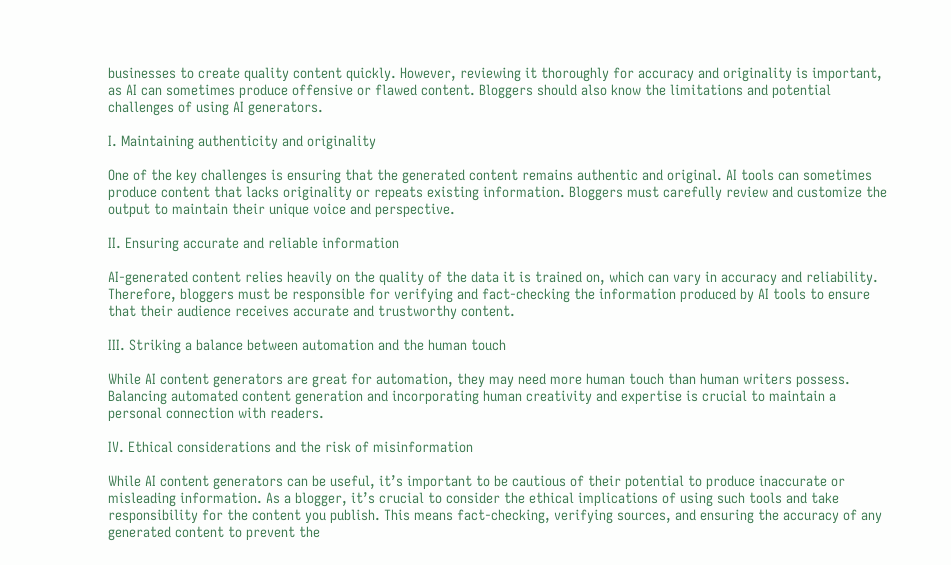businesses to create quality content quickly. However, reviewing it thoroughly for accuracy and originality is important, as AI can sometimes produce offensive or flawed content. Bloggers should also know the limitations and potential challenges of using AI generators.

I. Maintaining authenticity and originality

One of the key challenges is ensuring that the generated content remains authentic and original. AI tools can sometimes produce content that lacks originality or repeats existing information. Bloggers must carefully review and customize the output to maintain their unique voice and perspective.

II. Ensuring accurate and reliable information

AI-generated content relies heavily on the quality of the data it is trained on, which can vary in accuracy and reliability. Therefore, bloggers must be responsible for verifying and fact-checking the information produced by AI tools to ensure that their audience receives accurate and trustworthy content.

III. Striking a balance between automation and the human touch

While AI content generators are great for automation, they may need more human touch than human writers possess. Balancing automated content generation and incorporating human creativity and expertise is crucial to maintain a personal connection with readers.

IV. Ethical considerations and the risk of misinformation

While AI content generators can be useful, it’s important to be cautious of their potential to produce inaccurate or misleading information. As a blogger, it’s crucial to consider the ethical implications of using such tools and take responsibility for the content you publish. This means fact-checking, verifying sources, and ensuring the accuracy of any generated content to prevent the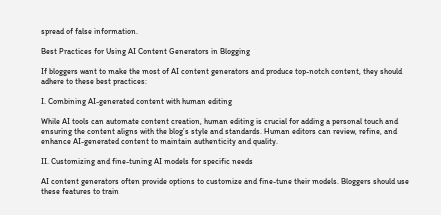spread of false information.

Best Practices for Using AI Content Generators in Blogging

If bloggers want to make the most of AI content generators and produce top-notch content, they should adhere to these best practices:

I. Combining AI-generated content with human editing

While AI tools can automate content creation, human editing is crucial for adding a personal touch and ensuring the content aligns with the blog’s style and standards. Human editors can review, refine, and enhance AI-generated content to maintain authenticity and quality.

II. Customizing and fine-tuning AI models for specific needs

AI content generators often provide options to customize and fine-tune their models. Bloggers should use these features to train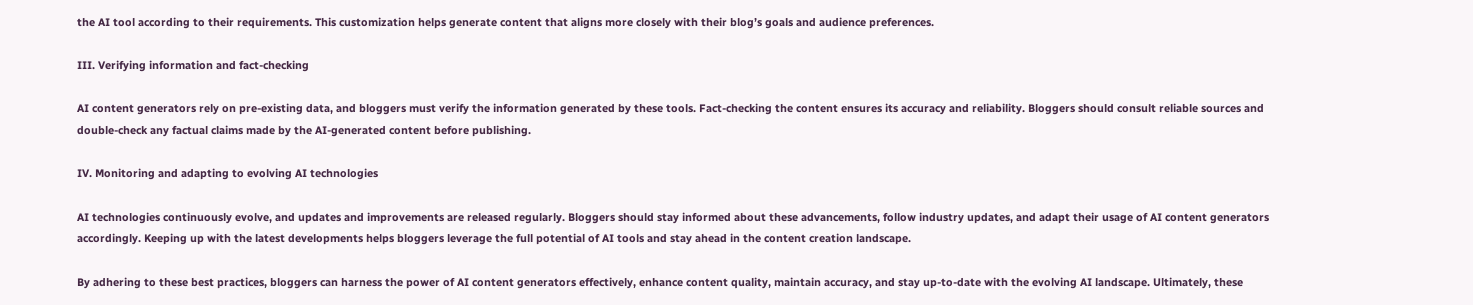the AI tool according to their requirements. This customization helps generate content that aligns more closely with their blog’s goals and audience preferences.

III. Verifying information and fact-checking

AI content generators rely on pre-existing data, and bloggers must verify the information generated by these tools. Fact-checking the content ensures its accuracy and reliability. Bloggers should consult reliable sources and double-check any factual claims made by the AI-generated content before publishing.

IV. Monitoring and adapting to evolving AI technologies

AI technologies continuously evolve, and updates and improvements are released regularly. Bloggers should stay informed about these advancements, follow industry updates, and adapt their usage of AI content generators accordingly. Keeping up with the latest developments helps bloggers leverage the full potential of AI tools and stay ahead in the content creation landscape.

By adhering to these best practices, bloggers can harness the power of AI content generators effectively, enhance content quality, maintain accuracy, and stay up-to-date with the evolving AI landscape. Ultimately, these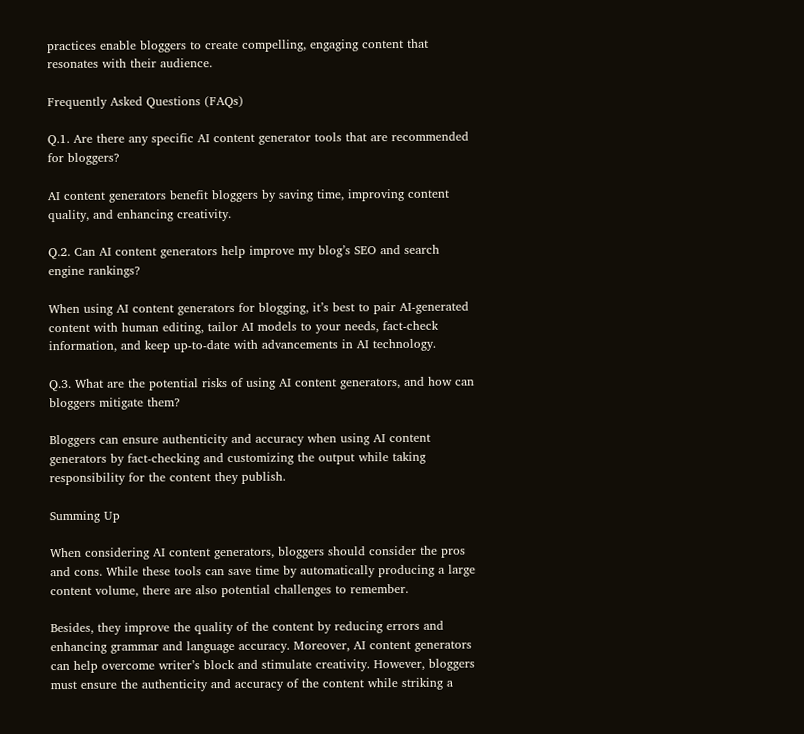practices enable bloggers to create compelling, engaging content that resonates with their audience.

Frequently Asked Questions (FAQs)

Q.1. Are there any specific AI content generator tools that are recommended for bloggers?

AI content generators benefit bloggers by saving time, improving content quality, and enhancing creativity.

Q.2. Can AI content generators help improve my blog’s SEO and search engine rankings?

When using AI content generators for blogging, it’s best to pair AI-generated content with human editing, tailor AI models to your needs, fact-check information, and keep up-to-date with advancements in AI technology.

Q.3. What are the potential risks of using AI content generators, and how can bloggers mitigate them?

Bloggers can ensure authenticity and accuracy when using AI content generators by fact-checking and customizing the output while taking responsibility for the content they publish.

Summing Up

When considering AI content generators, bloggers should consider the pros and cons. While these tools can save time by automatically producing a large content volume, there are also potential challenges to remember.

Besides, they improve the quality of the content by reducing errors and enhancing grammar and language accuracy. Moreover, AI content generators can help overcome writer’s block and stimulate creativity. However, bloggers must ensure the authenticity and accuracy of the content while striking a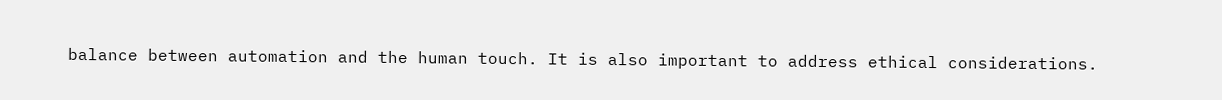balance between automation and the human touch. It is also important to address ethical considerations.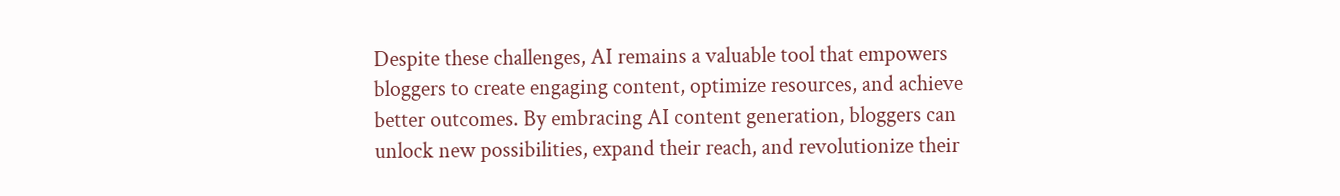Despite these challenges, AI remains a valuable tool that empowers bloggers to create engaging content, optimize resources, and achieve better outcomes. By embracing AI content generation, bloggers can unlock new possibilities, expand their reach, and revolutionize their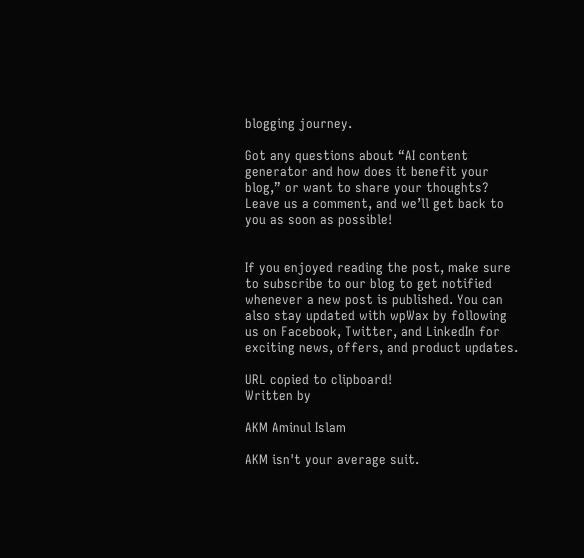blogging journey.

Got any questions about “AI content generator and how does it benefit your blog,” or want to share your thoughts? Leave us a comment, and we’ll get back to you as soon as possible!


If you enjoyed reading the post, make sure to subscribe to our blog to get notified whenever a new post is published. You can also stay updated with wpWax by following us on Facebook, Twitter, and LinkedIn for exciting news, offers, and product updates.

URL copied to clipboard!
Written by

AKM Aminul Islam

AKM isn't your average suit.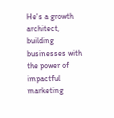He's a growth architect, building businesses with the power of impactful marketing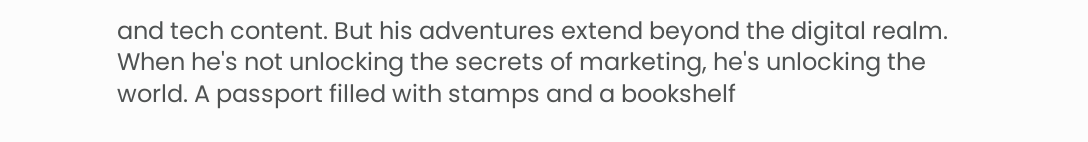and tech content. But his adventures extend beyond the digital realm. When he's not unlocking the secrets of marketing, he's unlocking the world. A passport filled with stamps and a bookshelf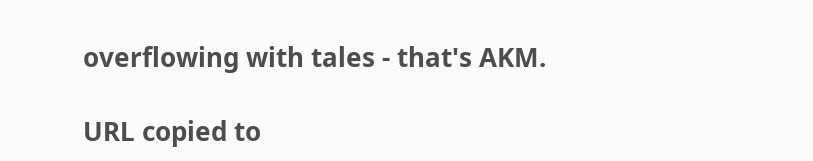overflowing with tales - that's AKM.

URL copied to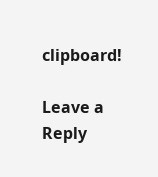clipboard!

Leave a Reply